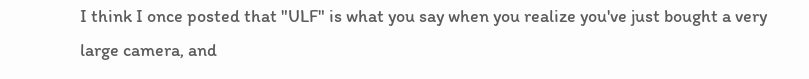I think I once posted that "ULF" is what you say when you realize you've just bought a very large camera, and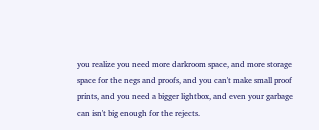you realize you need more darkroom space, and more storage space for the negs and proofs, and you can't make small proof prints, and you need a bigger lightbox, and even your garbage can isn't big enough for the rejects.